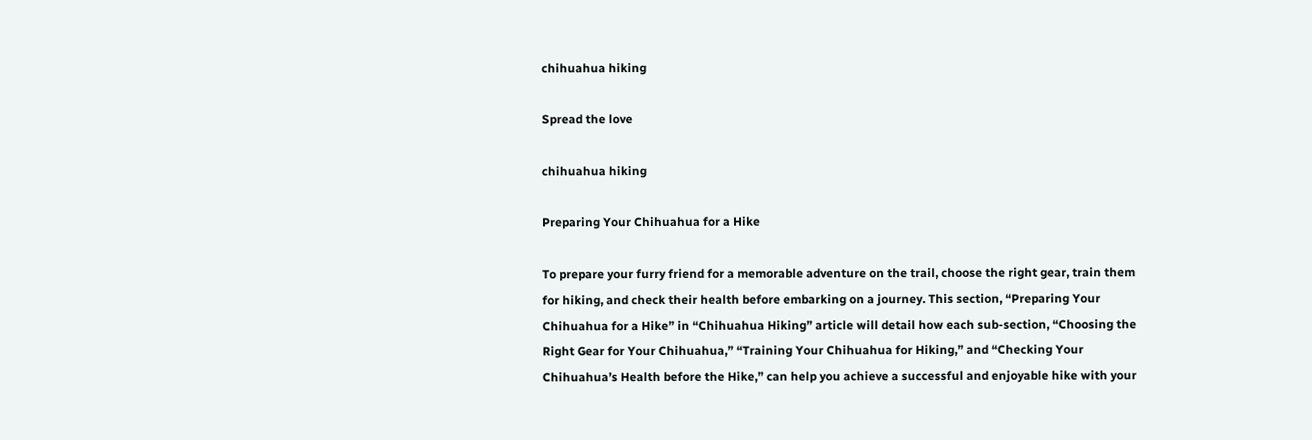chihuahua hiking

Spread the love

chihuahua hiking

Preparing Your Chihuahua for a Hike

To prepare your furry friend for a memorable adventure on the trail, choose the right gear, train them for hiking, and check their health before embarking on a journey. This section, “Preparing Your Chihuahua for a Hike” in “Chihuahua Hiking” article will detail how each sub-section, “Choosing the Right Gear for Your Chihuahua,” “Training Your Chihuahua for Hiking,” and “Checking Your Chihuahua’s Health before the Hike,” can help you achieve a successful and enjoyable hike with your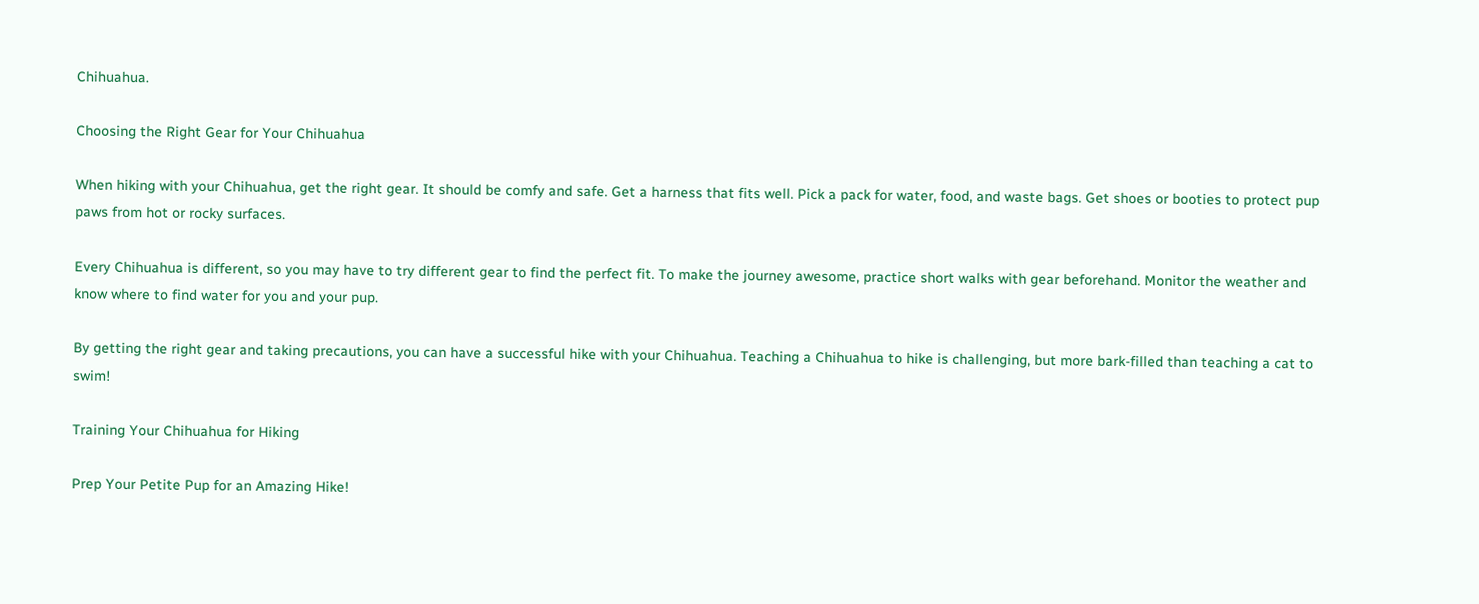Chihuahua.

Choosing the Right Gear for Your Chihuahua

When hiking with your Chihuahua, get the right gear. It should be comfy and safe. Get a harness that fits well. Pick a pack for water, food, and waste bags. Get shoes or booties to protect pup paws from hot or rocky surfaces.

Every Chihuahua is different, so you may have to try different gear to find the perfect fit. To make the journey awesome, practice short walks with gear beforehand. Monitor the weather and know where to find water for you and your pup.

By getting the right gear and taking precautions, you can have a successful hike with your Chihuahua. Teaching a Chihuahua to hike is challenging, but more bark-filled than teaching a cat to swim!

Training Your Chihuahua for Hiking

Prep Your Petite Pup for an Amazing Hike!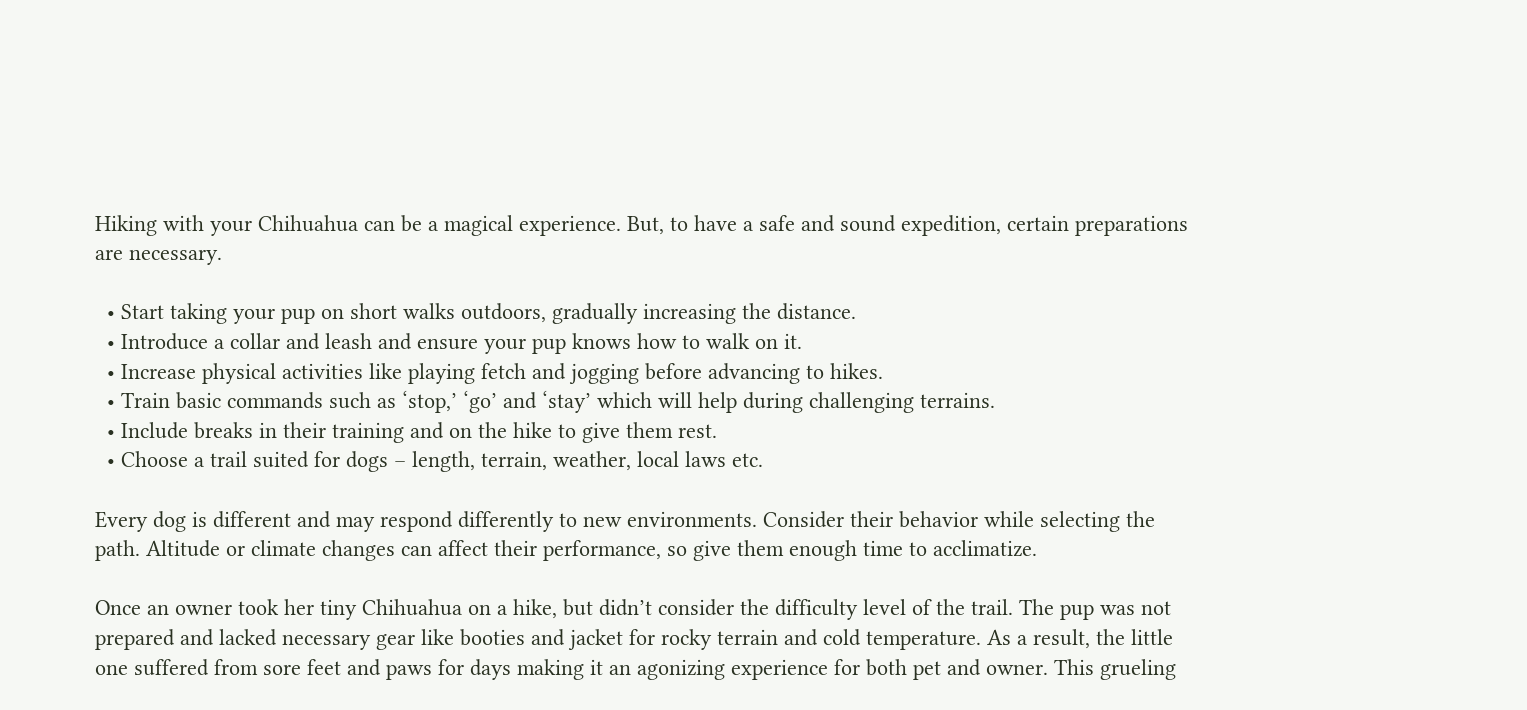Hiking with your Chihuahua can be a magical experience. But, to have a safe and sound expedition, certain preparations are necessary.

  • Start taking your pup on short walks outdoors, gradually increasing the distance.
  • Introduce a collar and leash and ensure your pup knows how to walk on it.
  • Increase physical activities like playing fetch and jogging before advancing to hikes.
  • Train basic commands such as ‘stop,’ ‘go’ and ‘stay’ which will help during challenging terrains.
  • Include breaks in their training and on the hike to give them rest.
  • Choose a trail suited for dogs – length, terrain, weather, local laws etc.

Every dog is different and may respond differently to new environments. Consider their behavior while selecting the path. Altitude or climate changes can affect their performance, so give them enough time to acclimatize.

Once an owner took her tiny Chihuahua on a hike, but didn’t consider the difficulty level of the trail. The pup was not prepared and lacked necessary gear like booties and jacket for rocky terrain and cold temperature. As a result, the little one suffered from sore feet and paws for days making it an agonizing experience for both pet and owner. This grueling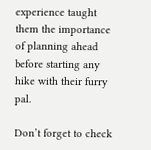experience taught them the importance of planning ahead before starting any hike with their furry pal.

Don’t forget to check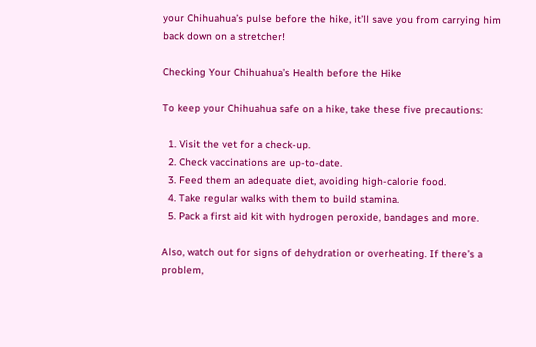your Chihuahua’s pulse before the hike, it’ll save you from carrying him back down on a stretcher!

Checking Your Chihuahua’s Health before the Hike

To keep your Chihuahua safe on a hike, take these five precautions:

  1. Visit the vet for a check-up.
  2. Check vaccinations are up-to-date.
  3. Feed them an adequate diet, avoiding high-calorie food.
  4. Take regular walks with them to build stamina.
  5. Pack a first aid kit with hydrogen peroxide, bandages and more.

Also, watch out for signs of dehydration or overheating. If there’s a problem,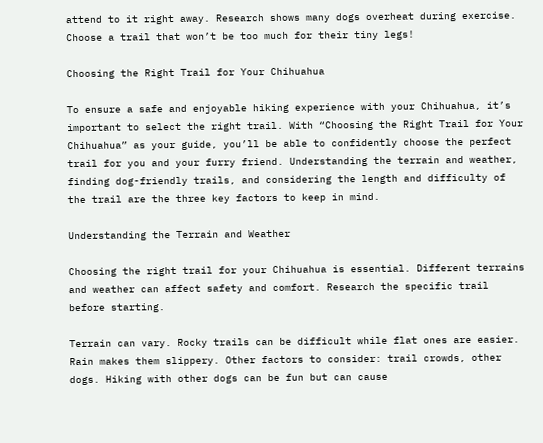attend to it right away. Research shows many dogs overheat during exercise. Choose a trail that won’t be too much for their tiny legs!

Choosing the Right Trail for Your Chihuahua

To ensure a safe and enjoyable hiking experience with your Chihuahua, it’s important to select the right trail. With “Choosing the Right Trail for Your Chihuahua” as your guide, you’ll be able to confidently choose the perfect trail for you and your furry friend. Understanding the terrain and weather, finding dog-friendly trails, and considering the length and difficulty of the trail are the three key factors to keep in mind.

Understanding the Terrain and Weather

Choosing the right trail for your Chihuahua is essential. Different terrains and weather can affect safety and comfort. Research the specific trail before starting.

Terrain can vary. Rocky trails can be difficult while flat ones are easier. Rain makes them slippery. Other factors to consider: trail crowds, other dogs. Hiking with other dogs can be fun but can cause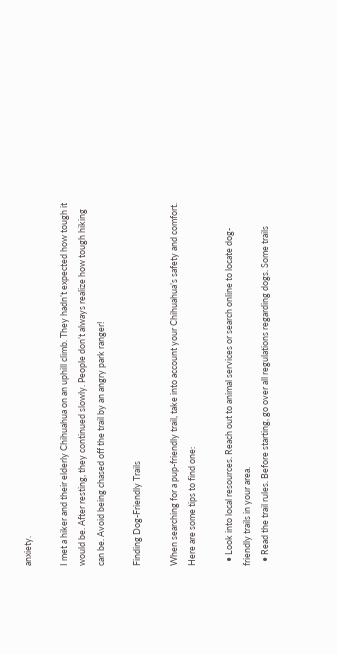anxiety.

I met a hiker and their elderly Chihuahua on an uphill climb. They hadn’t expected how tough it would be. After resting, they continued slowly. People don’t always realize how tough hiking can be. Avoid being chased off the trail by an angry park ranger!

Finding Dog-Friendly Trails

When searching for a pup-friendly trail, take into account your Chihuahua’s safety and comfort. Here are some tips to find one:

  • Look into local resources. Reach out to animal services or search online to locate dog-friendly trails in your area.
  • Read the trail rules. Before starting, go over all regulations regarding dogs. Some trails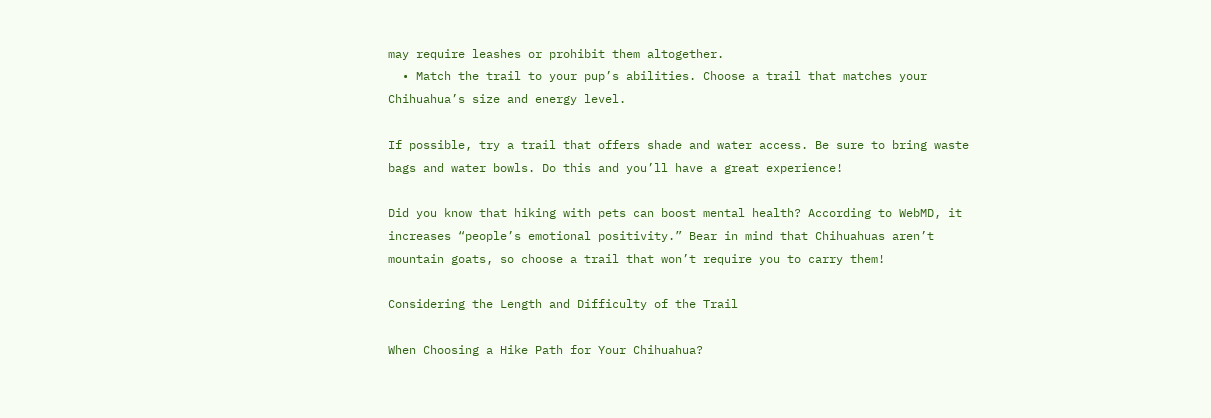may require leashes or prohibit them altogether.
  • Match the trail to your pup’s abilities. Choose a trail that matches your Chihuahua’s size and energy level.

If possible, try a trail that offers shade and water access. Be sure to bring waste bags and water bowls. Do this and you’ll have a great experience!

Did you know that hiking with pets can boost mental health? According to WebMD, it increases “people’s emotional positivity.” Bear in mind that Chihuahuas aren’t mountain goats, so choose a trail that won’t require you to carry them!

Considering the Length and Difficulty of the Trail

When Choosing a Hike Path for Your Chihuahua?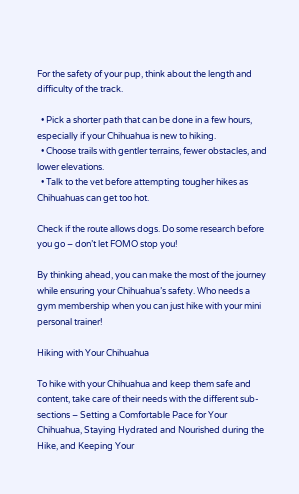For the safety of your pup, think about the length and difficulty of the track.

  • Pick a shorter path that can be done in a few hours, especially if your Chihuahua is new to hiking.
  • Choose trails with gentler terrains, fewer obstacles, and lower elevations.
  • Talk to the vet before attempting tougher hikes as Chihuahuas can get too hot.

Check if the route allows dogs. Do some research before you go – don’t let FOMO stop you!

By thinking ahead, you can make the most of the journey while ensuring your Chihuahua’s safety. Who needs a gym membership when you can just hike with your mini personal trainer!

Hiking with Your Chihuahua

To hike with your Chihuahua and keep them safe and content, take care of their needs with the different sub-sections – Setting a Comfortable Pace for Your Chihuahua, Staying Hydrated and Nourished during the Hike, and Keeping Your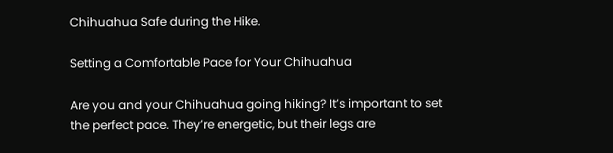Chihuahua Safe during the Hike.

Setting a Comfortable Pace for Your Chihuahua

Are you and your Chihuahua going hiking? It’s important to set the perfect pace. They’re energetic, but their legs are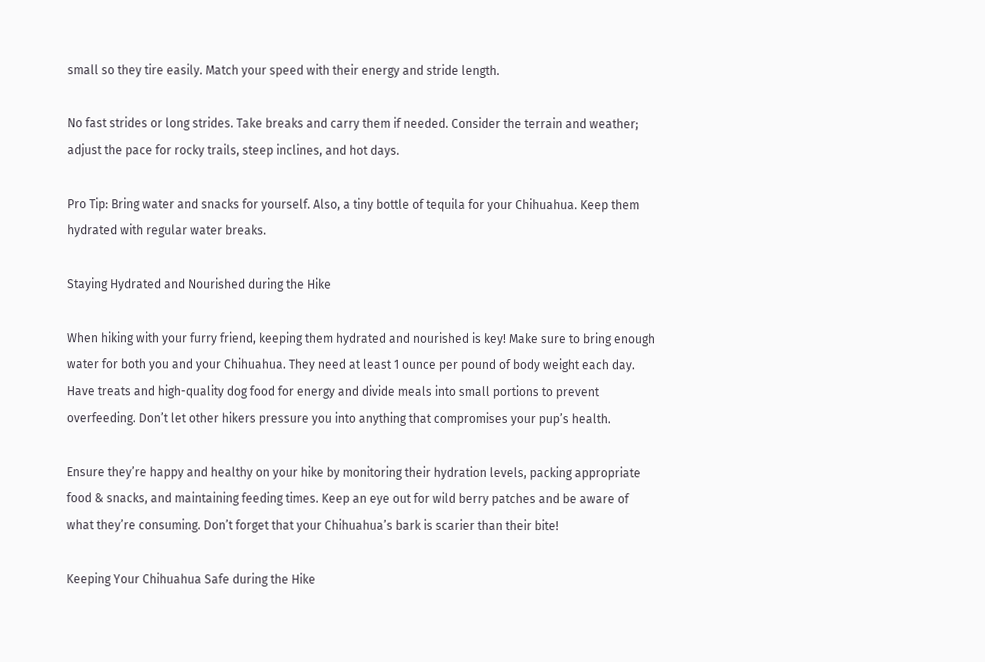small so they tire easily. Match your speed with their energy and stride length.

No fast strides or long strides. Take breaks and carry them if needed. Consider the terrain and weather; adjust the pace for rocky trails, steep inclines, and hot days.

Pro Tip: Bring water and snacks for yourself. Also, a tiny bottle of tequila for your Chihuahua. Keep them hydrated with regular water breaks.

Staying Hydrated and Nourished during the Hike

When hiking with your furry friend, keeping them hydrated and nourished is key! Make sure to bring enough water for both you and your Chihuahua. They need at least 1 ounce per pound of body weight each day. Have treats and high-quality dog food for energy and divide meals into small portions to prevent overfeeding. Don’t let other hikers pressure you into anything that compromises your pup’s health.

Ensure they’re happy and healthy on your hike by monitoring their hydration levels, packing appropriate food & snacks, and maintaining feeding times. Keep an eye out for wild berry patches and be aware of what they’re consuming. Don’t forget that your Chihuahua’s bark is scarier than their bite!

Keeping Your Chihuahua Safe during the Hike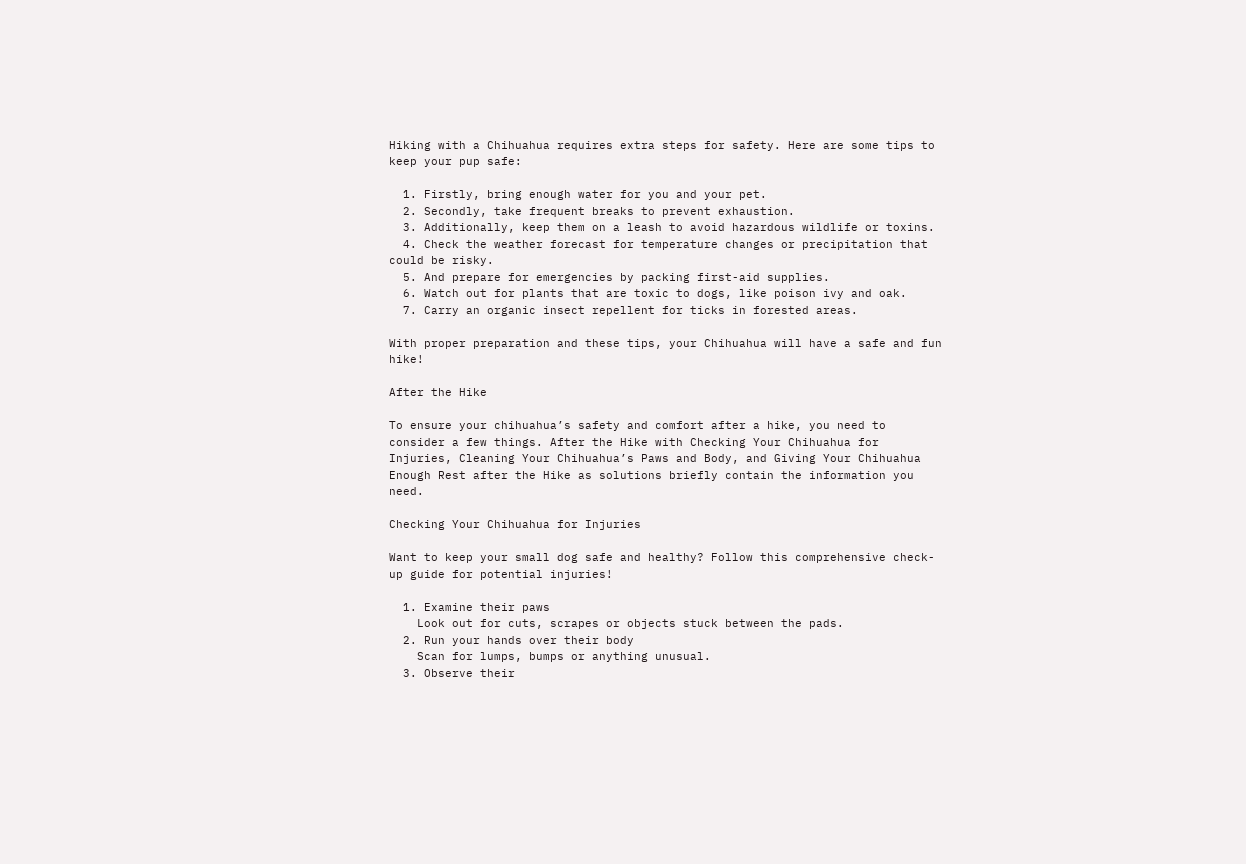Hiking with a Chihuahua requires extra steps for safety. Here are some tips to keep your pup safe:

  1. Firstly, bring enough water for you and your pet.
  2. Secondly, take frequent breaks to prevent exhaustion.
  3. Additionally, keep them on a leash to avoid hazardous wildlife or toxins.
  4. Check the weather forecast for temperature changes or precipitation that could be risky.
  5. And prepare for emergencies by packing first-aid supplies.
  6. Watch out for plants that are toxic to dogs, like poison ivy and oak.
  7. Carry an organic insect repellent for ticks in forested areas.

With proper preparation and these tips, your Chihuahua will have a safe and fun hike!

After the Hike

To ensure your chihuahua’s safety and comfort after a hike, you need to consider a few things. After the Hike with Checking Your Chihuahua for Injuries, Cleaning Your Chihuahua’s Paws and Body, and Giving Your Chihuahua Enough Rest after the Hike as solutions briefly contain the information you need.

Checking Your Chihuahua for Injuries

Want to keep your small dog safe and healthy? Follow this comprehensive check-up guide for potential injuries!

  1. Examine their paws
    Look out for cuts, scrapes or objects stuck between the pads.
  2. Run your hands over their body
    Scan for lumps, bumps or anything unusual.
  3. Observe their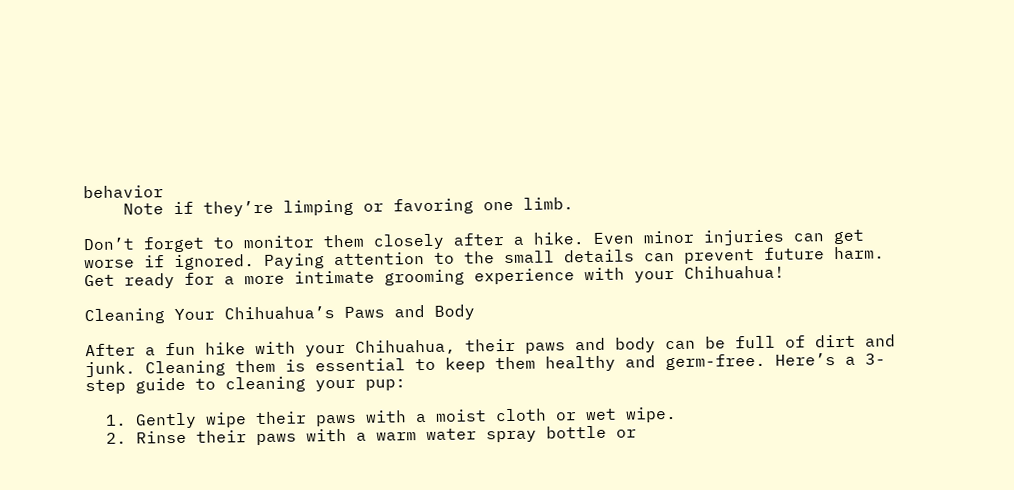behavior
    Note if they’re limping or favoring one limb.

Don’t forget to monitor them closely after a hike. Even minor injuries can get worse if ignored. Paying attention to the small details can prevent future harm. Get ready for a more intimate grooming experience with your Chihuahua!

Cleaning Your Chihuahua’s Paws and Body

After a fun hike with your Chihuahua, their paws and body can be full of dirt and junk. Cleaning them is essential to keep them healthy and germ-free. Here’s a 3-step guide to cleaning your pup:

  1. Gently wipe their paws with a moist cloth or wet wipe.
  2. Rinse their paws with a warm water spray bottle or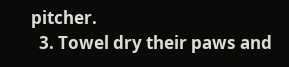pitcher.
  3. Towel dry their paws and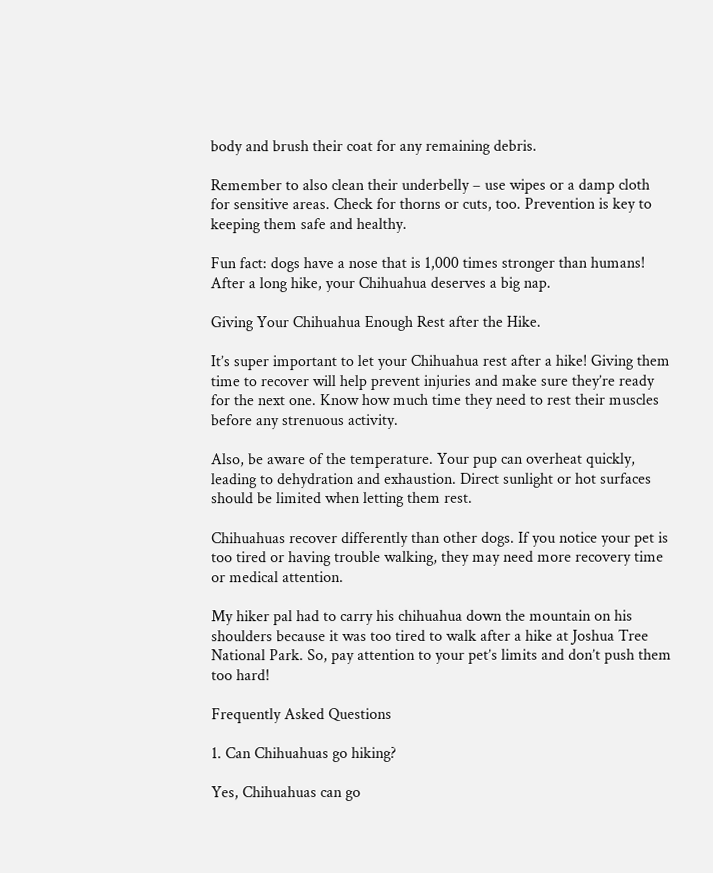body and brush their coat for any remaining debris.

Remember to also clean their underbelly – use wipes or a damp cloth for sensitive areas. Check for thorns or cuts, too. Prevention is key to keeping them safe and healthy.

Fun fact: dogs have a nose that is 1,000 times stronger than humans! After a long hike, your Chihuahua deserves a big nap.

Giving Your Chihuahua Enough Rest after the Hike.

It’s super important to let your Chihuahua rest after a hike! Giving them time to recover will help prevent injuries and make sure they’re ready for the next one. Know how much time they need to rest their muscles before any strenuous activity.

Also, be aware of the temperature. Your pup can overheat quickly, leading to dehydration and exhaustion. Direct sunlight or hot surfaces should be limited when letting them rest.

Chihuahuas recover differently than other dogs. If you notice your pet is too tired or having trouble walking, they may need more recovery time or medical attention.

My hiker pal had to carry his chihuahua down the mountain on his shoulders because it was too tired to walk after a hike at Joshua Tree National Park. So, pay attention to your pet’s limits and don’t push them too hard!

Frequently Asked Questions

1. Can Chihuahuas go hiking?

Yes, Chihuahuas can go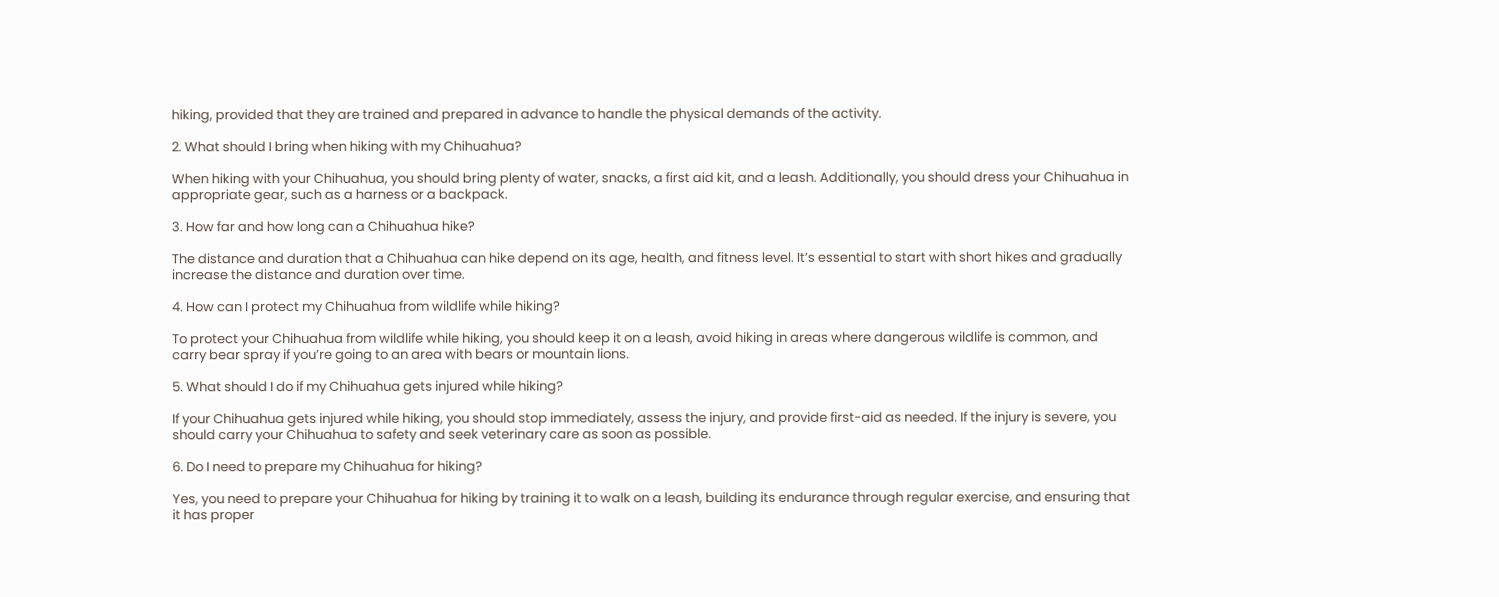hiking, provided that they are trained and prepared in advance to handle the physical demands of the activity.

2. What should I bring when hiking with my Chihuahua?

When hiking with your Chihuahua, you should bring plenty of water, snacks, a first aid kit, and a leash. Additionally, you should dress your Chihuahua in appropriate gear, such as a harness or a backpack.

3. How far and how long can a Chihuahua hike?

The distance and duration that a Chihuahua can hike depend on its age, health, and fitness level. It’s essential to start with short hikes and gradually increase the distance and duration over time.

4. How can I protect my Chihuahua from wildlife while hiking?

To protect your Chihuahua from wildlife while hiking, you should keep it on a leash, avoid hiking in areas where dangerous wildlife is common, and carry bear spray if you’re going to an area with bears or mountain lions.

5. What should I do if my Chihuahua gets injured while hiking?

If your Chihuahua gets injured while hiking, you should stop immediately, assess the injury, and provide first-aid as needed. If the injury is severe, you should carry your Chihuahua to safety and seek veterinary care as soon as possible.

6. Do I need to prepare my Chihuahua for hiking?

Yes, you need to prepare your Chihuahua for hiking by training it to walk on a leash, building its endurance through regular exercise, and ensuring that it has proper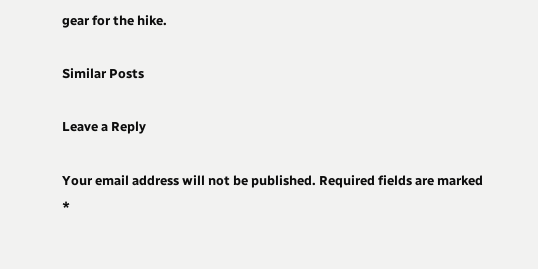gear for the hike.

Similar Posts

Leave a Reply

Your email address will not be published. Required fields are marked *